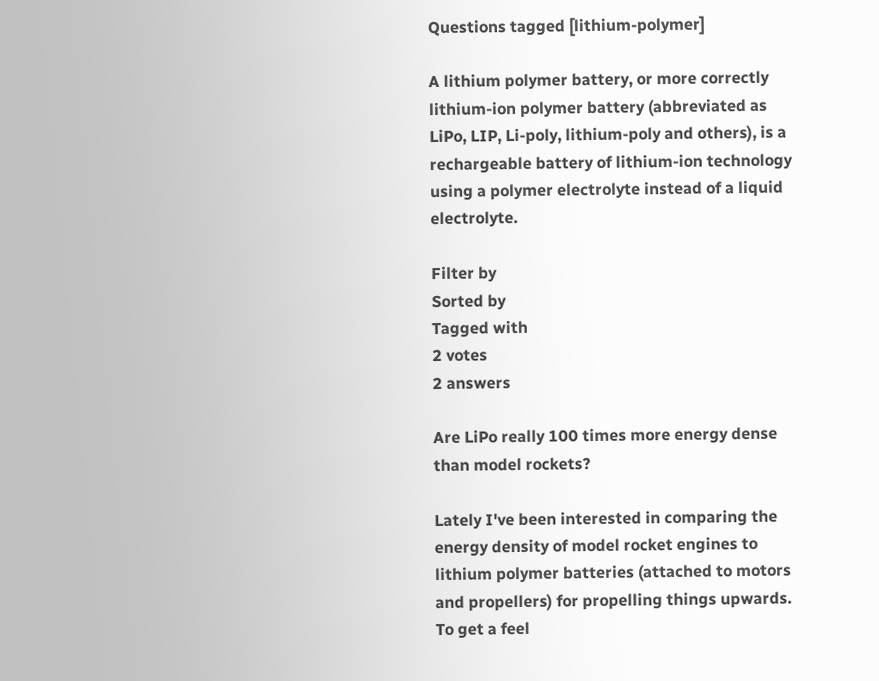Questions tagged [lithium-polymer]

A lithium polymer battery, or more correctly lithium-ion polymer battery (abbreviated as LiPo, LIP, Li-poly, lithium-poly and others), is a rechargeable battery of lithium-ion technology using a polymer electrolyte instead of a liquid electrolyte.

Filter by
Sorted by
Tagged with
2 votes
2 answers

Are LiPo really 100 times more energy dense than model rockets?

Lately I've been interested in comparing the energy density of model rocket engines to lithium polymer batteries (attached to motors and propellers) for propelling things upwards. To get a feel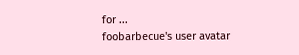for ...
foobarbecue's user avatar